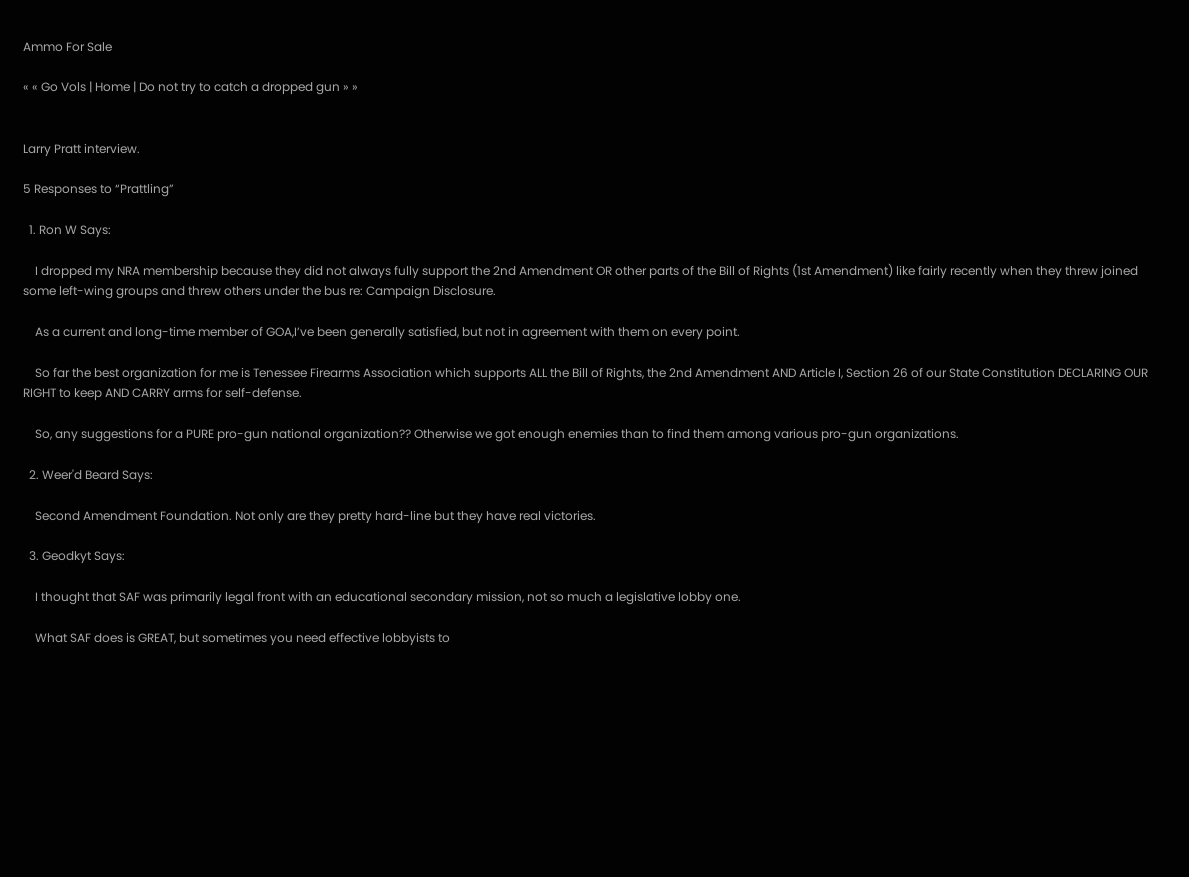Ammo For Sale

« « Go Vols | Home | Do not try to catch a dropped gun » »


Larry Pratt interview.

5 Responses to “Prattling”

  1. Ron W Says:

    I dropped my NRA membership because they did not always fully support the 2nd Amendment OR other parts of the Bill of Rights (1st Amendment) like fairly recently when they threw joined some left-wing groups and threw others under the bus re: Campaign Disclosure.

    As a current and long-time member of GOA,I’ve been generally satisfied, but not in agreement with them on every point.

    So far the best organization for me is Tenessee Firearms Association which supports ALL the Bill of Rights, the 2nd Amendment AND Article I, Section 26 of our State Constitution DECLARING OUR RIGHT to keep AND CARRY arms for self-defense.

    So, any suggestions for a PURE pro-gun national organization?? Otherwise we got enough enemies than to find them among various pro-gun organizations.

  2. Weer'd Beard Says:

    Second Amendment Foundation. Not only are they pretty hard-line but they have real victories.

  3. Geodkyt Says:

    I thought that SAF was primarily legal front with an educational secondary mission, not so much a legislative lobby one.

    What SAF does is GREAT, but sometimes you need effective lobbyists to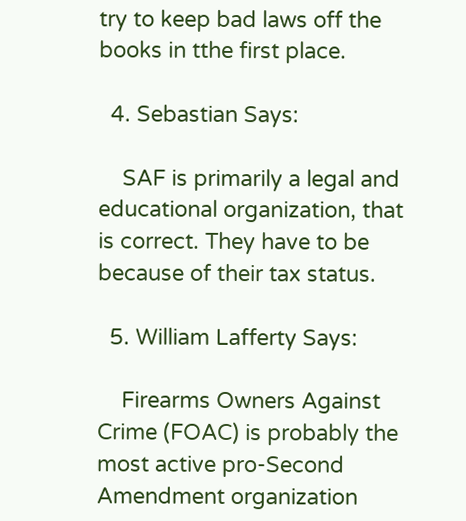try to keep bad laws off the books in tthe first place.

  4. Sebastian Says:

    SAF is primarily a legal and educational organization, that is correct. They have to be because of their tax status.

  5. William Lafferty Says:

    Firearms Owners Against Crime (FOAC) is probably the most active pro-Second Amendment organization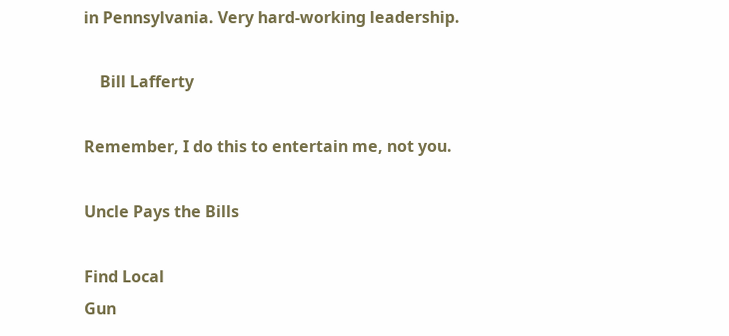in Pennsylvania. Very hard-working leadership.

    Bill Lafferty

Remember, I do this to entertain me, not you.

Uncle Pays the Bills

Find Local
Gun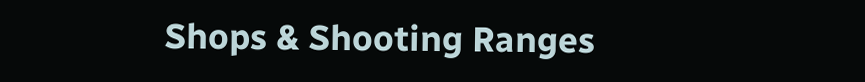Shops & Shooting Ranges